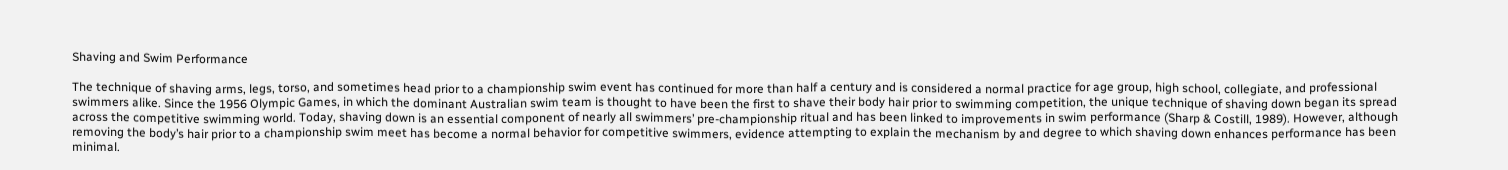Shaving and Swim Performance

The technique of shaving arms, legs, torso, and sometimes head prior to a championship swim event has continued for more than half a century and is considered a normal practice for age group, high school, collegiate, and professional swimmers alike. Since the 1956 Olympic Games, in which the dominant Australian swim team is thought to have been the first to shave their body hair prior to swimming competition, the unique technique of shaving down began its spread across the competitive swimming world. Today, shaving down is an essential component of nearly all swimmers’ pre-championship ritual and has been linked to improvements in swim performance (Sharp & Costill, 1989). However, although removing the body’s hair prior to a championship swim meet has become a normal behavior for competitive swimmers, evidence attempting to explain the mechanism by and degree to which shaving down enhances performance has been minimal.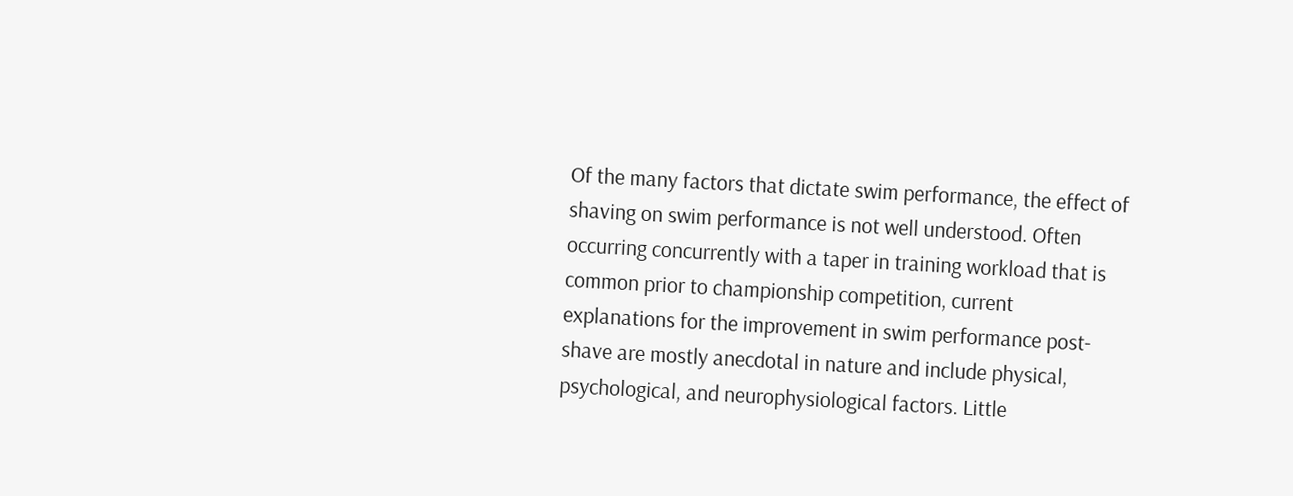Of the many factors that dictate swim performance, the effect of shaving on swim performance is not well understood. Often occurring concurrently with a taper in training workload that is common prior to championship competition, current explanations for the improvement in swim performance post-shave are mostly anecdotal in nature and include physical, psychological, and neurophysiological factors. Little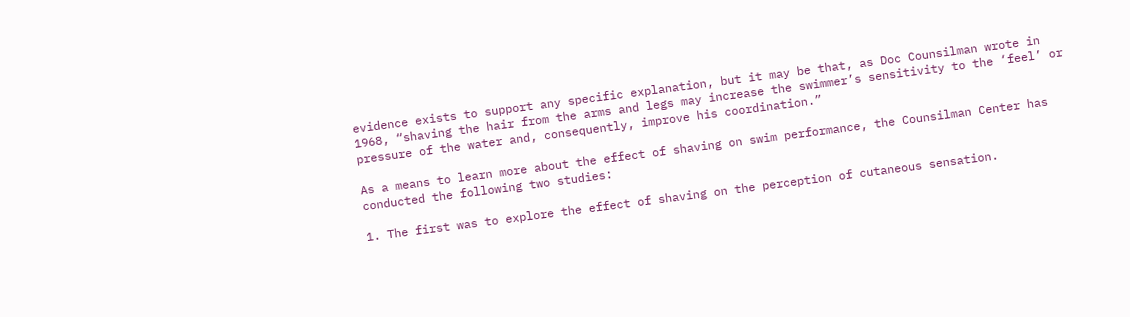evidence exists to support any specific explanation, but it may be that, as Doc Counsilman wrote in 1968, “shaving the hair from the arms and legs may increase the swimmer’s sensitivity to the ‘feel’ or pressure of the water and, consequently, improve his coordination.”

As a means to learn more about the effect of shaving on swim performance, the Counsilman Center has conducted the following two studies:

1. The first was to explore the effect of shaving on the perception of cutaneous sensation.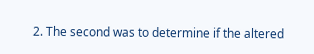2. The second was to determine if the altered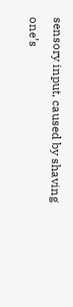sensory input, caused by shaving one’s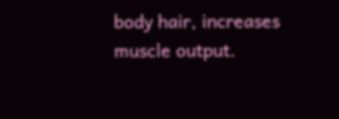body hair, increases muscle output.